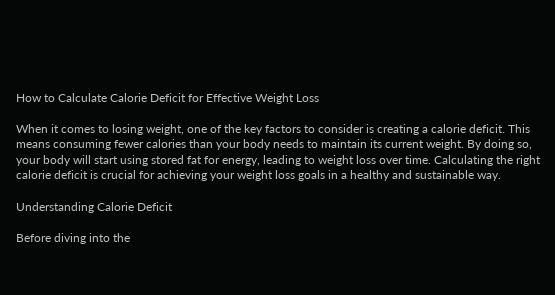How to Calculate Calorie Deficit for Effective Weight Loss

When it comes to losing weight, one of the key factors to consider is creating a calorie deficit. This means consuming fewer calories than your body needs to maintain its current weight. By doing so, your body will start using stored fat for energy, leading to weight loss over time. Calculating the right calorie deficit is crucial for achieving your weight loss goals in a healthy and sustainable way.

Understanding Calorie Deficit

Before diving into the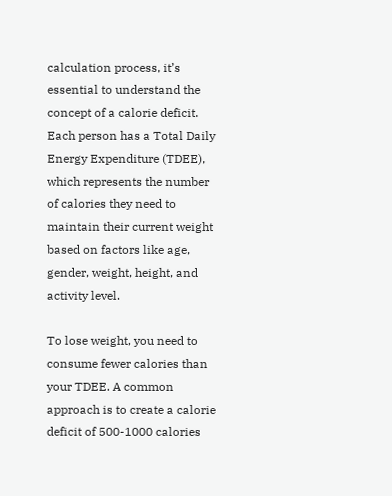calculation process, it’s essential to understand the concept of a calorie deficit. Each person has a Total Daily Energy Expenditure (TDEE), which represents the number of calories they need to maintain their current weight based on factors like age, gender, weight, height, and activity level.

To lose weight, you need to consume fewer calories than your TDEE. A common approach is to create a calorie deficit of 500-1000 calories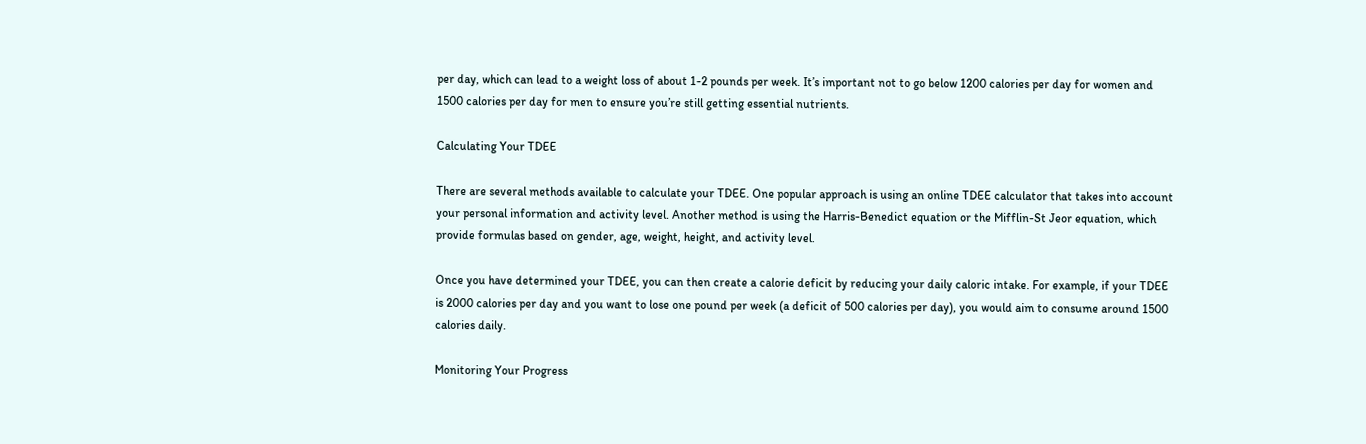per day, which can lead to a weight loss of about 1-2 pounds per week. It’s important not to go below 1200 calories per day for women and 1500 calories per day for men to ensure you’re still getting essential nutrients.

Calculating Your TDEE

There are several methods available to calculate your TDEE. One popular approach is using an online TDEE calculator that takes into account your personal information and activity level. Another method is using the Harris-Benedict equation or the Mifflin-St Jeor equation, which provide formulas based on gender, age, weight, height, and activity level.

Once you have determined your TDEE, you can then create a calorie deficit by reducing your daily caloric intake. For example, if your TDEE is 2000 calories per day and you want to lose one pound per week (a deficit of 500 calories per day), you would aim to consume around 1500 calories daily.

Monitoring Your Progress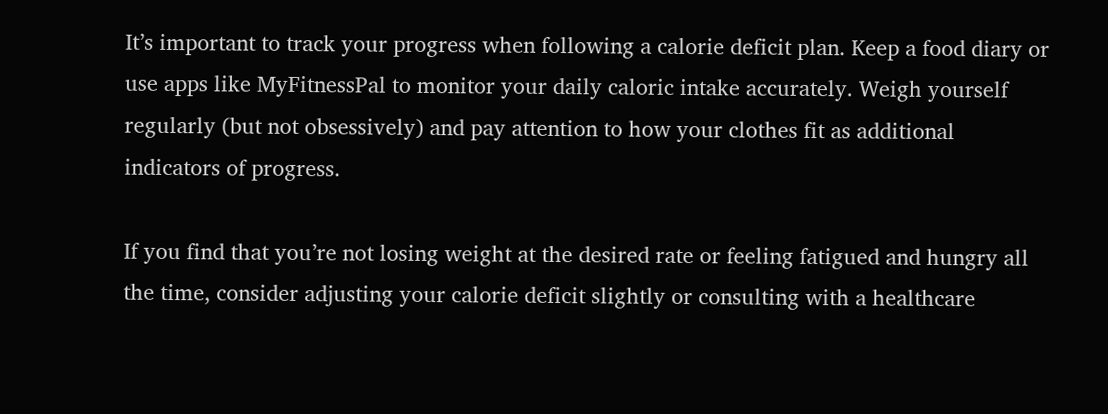It’s important to track your progress when following a calorie deficit plan. Keep a food diary or use apps like MyFitnessPal to monitor your daily caloric intake accurately. Weigh yourself regularly (but not obsessively) and pay attention to how your clothes fit as additional indicators of progress.

If you find that you’re not losing weight at the desired rate or feeling fatigued and hungry all the time, consider adjusting your calorie deficit slightly or consulting with a healthcare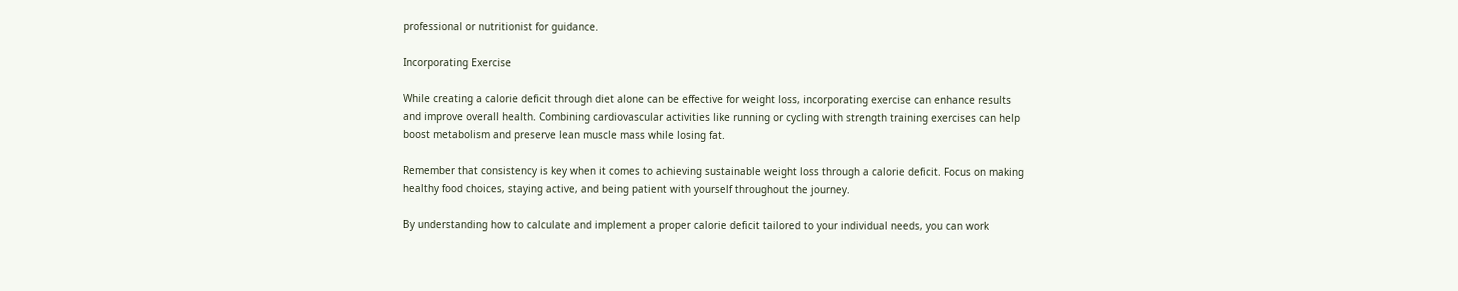professional or nutritionist for guidance.

Incorporating Exercise

While creating a calorie deficit through diet alone can be effective for weight loss, incorporating exercise can enhance results and improve overall health. Combining cardiovascular activities like running or cycling with strength training exercises can help boost metabolism and preserve lean muscle mass while losing fat.

Remember that consistency is key when it comes to achieving sustainable weight loss through a calorie deficit. Focus on making healthy food choices, staying active, and being patient with yourself throughout the journey.

By understanding how to calculate and implement a proper calorie deficit tailored to your individual needs, you can work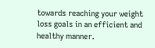towards reaching your weight loss goals in an efficient and healthy manner.